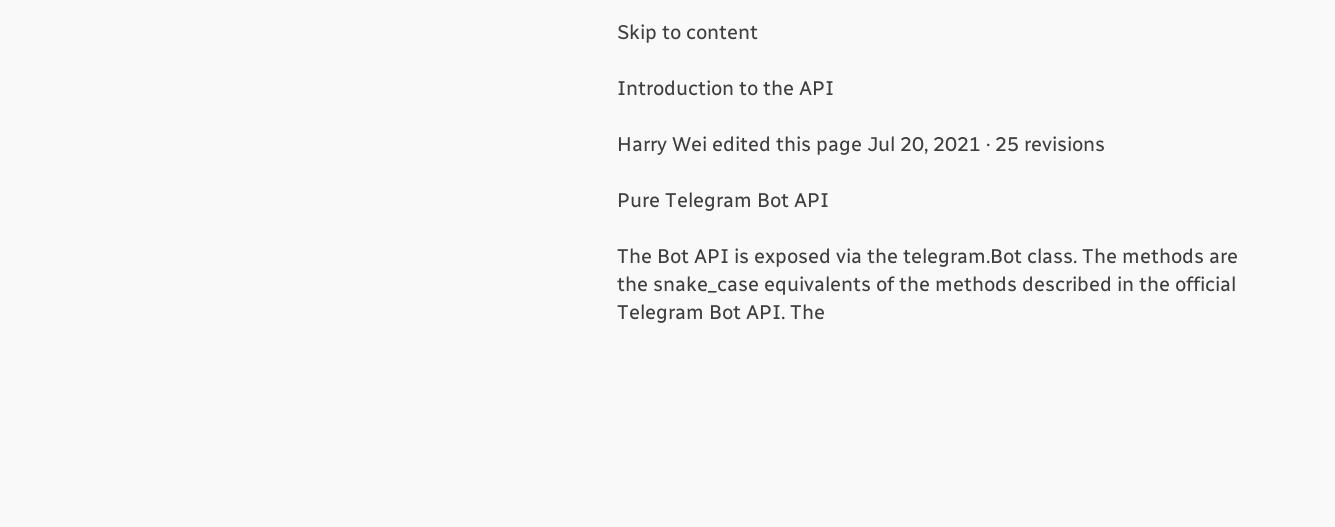Skip to content

Introduction to the API

Harry Wei edited this page Jul 20, 2021 · 25 revisions

Pure Telegram Bot API

The Bot API is exposed via the telegram.Bot class. The methods are the snake_case equivalents of the methods described in the official Telegram Bot API. The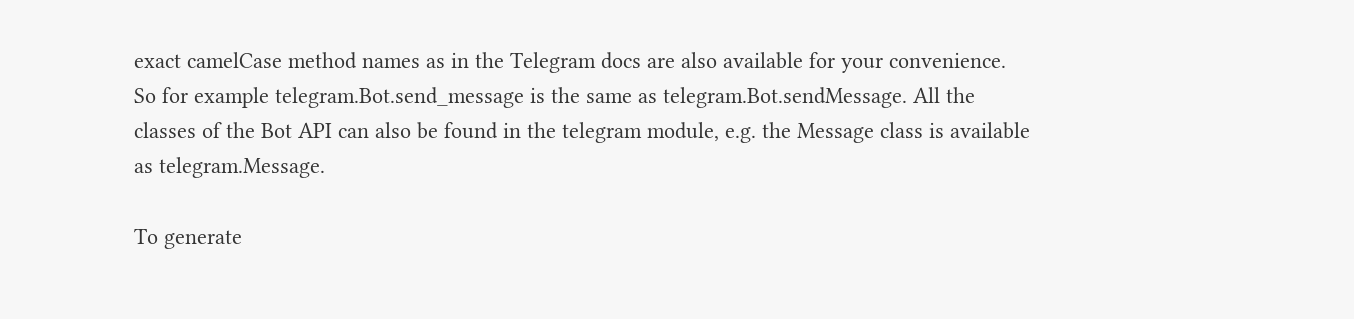exact camelCase method names as in the Telegram docs are also available for your convenience. So for example telegram.Bot.send_message is the same as telegram.Bot.sendMessage. All the classes of the Bot API can also be found in the telegram module, e.g. the Message class is available as telegram.Message.

To generate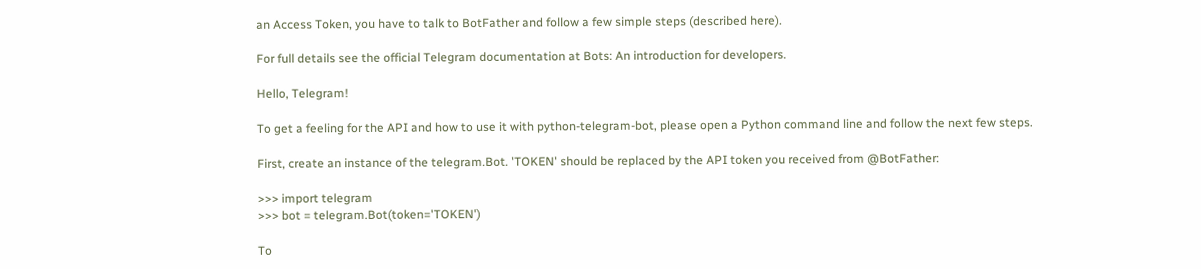an Access Token, you have to talk to BotFather and follow a few simple steps (described here).

For full details see the official Telegram documentation at Bots: An introduction for developers.

Hello, Telegram!

To get a feeling for the API and how to use it with python-telegram-bot, please open a Python command line and follow the next few steps.

First, create an instance of the telegram.Bot. 'TOKEN' should be replaced by the API token you received from @BotFather:

>>> import telegram
>>> bot = telegram.Bot(token='TOKEN')

To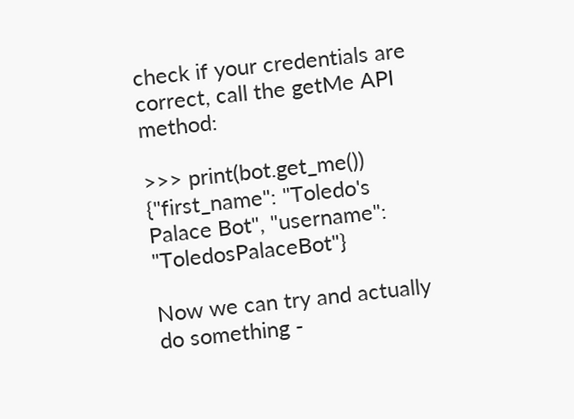check if your credentials are correct, call the getMe API method:

>>> print(bot.get_me())
{"first_name": "Toledo's Palace Bot", "username": "ToledosPalaceBot"}

Now we can try and actually do something -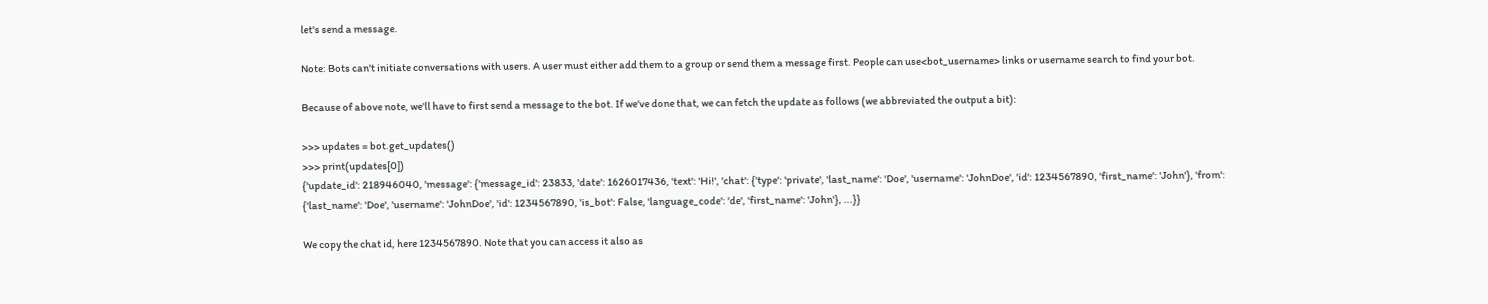let's send a message.

Note: Bots can't initiate conversations with users. A user must either add them to a group or send them a message first. People can use<bot_username> links or username search to find your bot.

Because of above note, we'll have to first send a message to the bot. If we've done that, we can fetch the update as follows (we abbreviated the output a bit):

>>> updates = bot.get_updates()
>>> print(updates[0])
{'update_id': 218946040, 'message': {'message_id': 23833, 'date': 1626017436, 'text': 'Hi!', 'chat': {'type': 'private', 'last_name': 'Doe', 'username': 'JohnDoe', 'id': 1234567890, 'first_name': 'John'}, 'from': {'last_name': 'Doe', 'username': 'JohnDoe', 'id': 1234567890, 'is_bot': False, 'language_code': 'de', 'first_name': 'John'}, ...}}

We copy the chat id, here 1234567890. Note that you can access it also as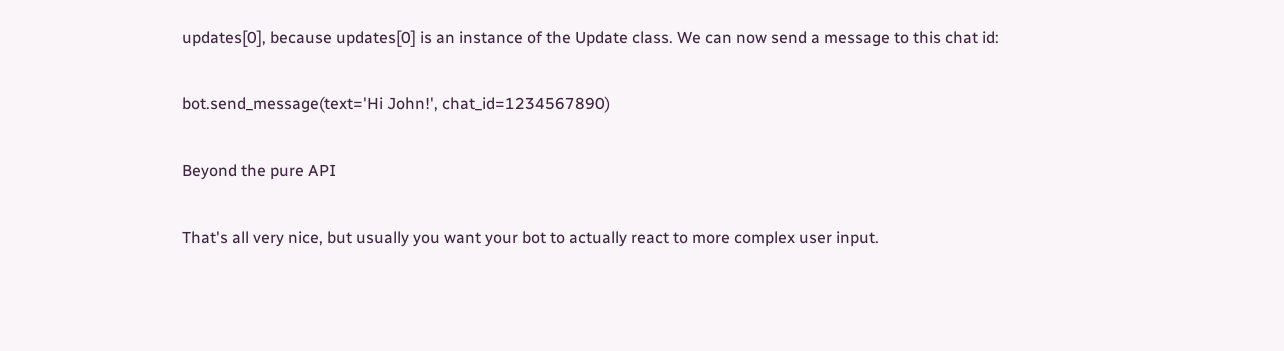updates[0], because updates[0] is an instance of the Update class. We can now send a message to this chat id:

bot.send_message(text='Hi John!', chat_id=1234567890)

Beyond the pure API

That's all very nice, but usually you want your bot to actually react to more complex user input.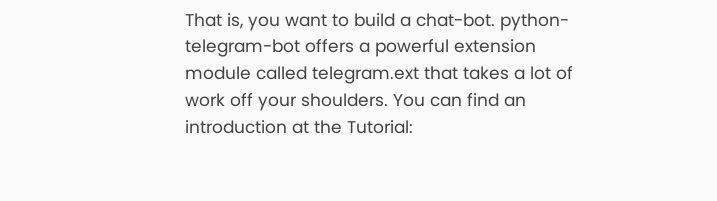That is, you want to build a chat-bot. python-telegram-bot offers a powerful extension module called telegram.ext that takes a lot of work off your shoulders. You can find an introduction at the Tutorial: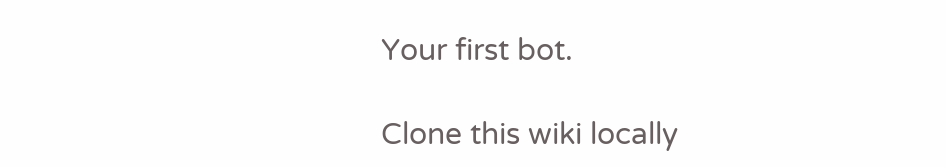Your first bot.

Clone this wiki locally